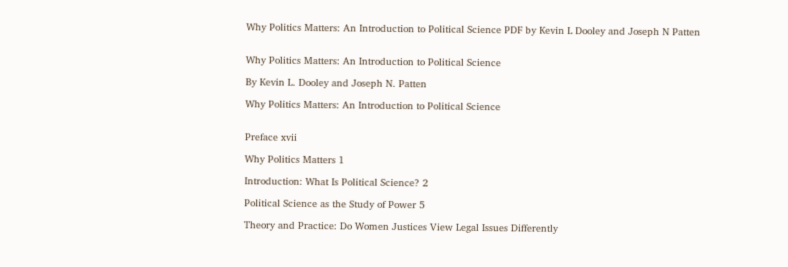Why Politics Matters: An Introduction to Political Science PDF by Kevin L Dooley and Joseph N Patten


Why Politics Matters: An Introduction to Political Science

By Kevin L. Dooley and Joseph N. Patten

Why Politics Matters: An Introduction to Political Science


Preface xvii

Why Politics Matters 1

Introduction: What Is Political Science? 2

Political Science as the Study of Power 5

Theory and Practice: Do Women Justices View Legal Issues Differently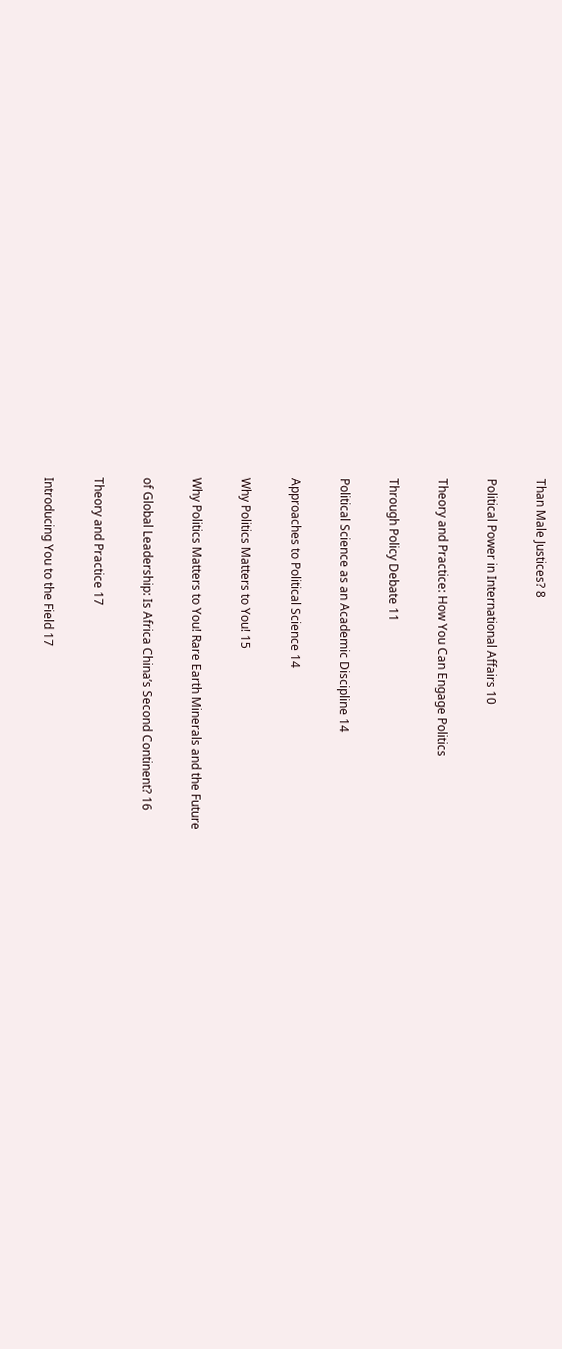Than Male Justices? 8

Political Power in International Affairs 10

Theory and Practice: How You Can Engage Politics

Through Policy Debate 11

Political Science as an Academic Discipline 14

Approaches to Political Science 14

Why Politics Matters to You! 15

Why Politics Matters to You! Rare Earth Minerals and the Future

of Global Leadership: Is Africa China’s Second Continent? 16

Theory and Practice 17

Introducing You to the Field 17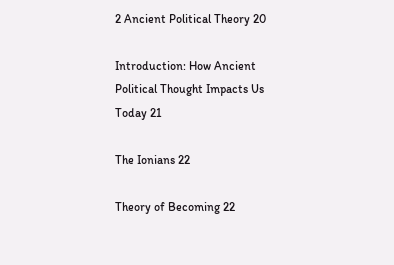2 Ancient Political Theory 20

Introduction: How Ancient Political Thought Impacts Us Today 21

The Ionians 22

Theory of Becoming 22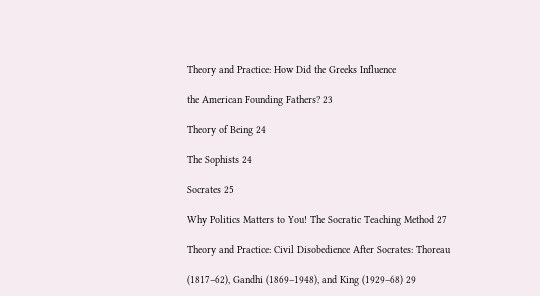Theory and Practice: How Did the Greeks Influence

the American Founding Fathers? 23

Theory of Being 24

The Sophists 24

Socrates 25

Why Politics Matters to You! The Socratic Teaching Method 27

Theory and Practice: Civil Disobedience After Socrates: Thoreau

(1817–62), Gandhi (1869–1948), and King (1929–68) 29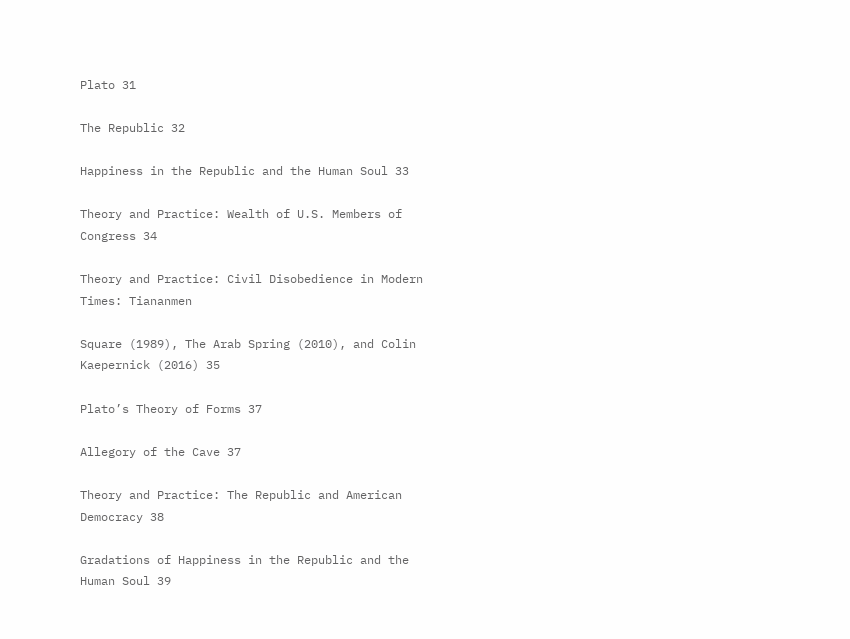Plato 31

The Republic 32

Happiness in the Republic and the Human Soul 33

Theory and Practice: Wealth of U.S. Members of Congress 34

Theory and Practice: Civil Disobedience in Modern Times: Tiananmen

Square (1989), The Arab Spring (2010), and Colin Kaepernick (2016) 35

Plato’s Theory of Forms 37

Allegory of the Cave 37

Theory and Practice: The Republic and American Democracy 38

Gradations of Happiness in the Republic and the Human Soul 39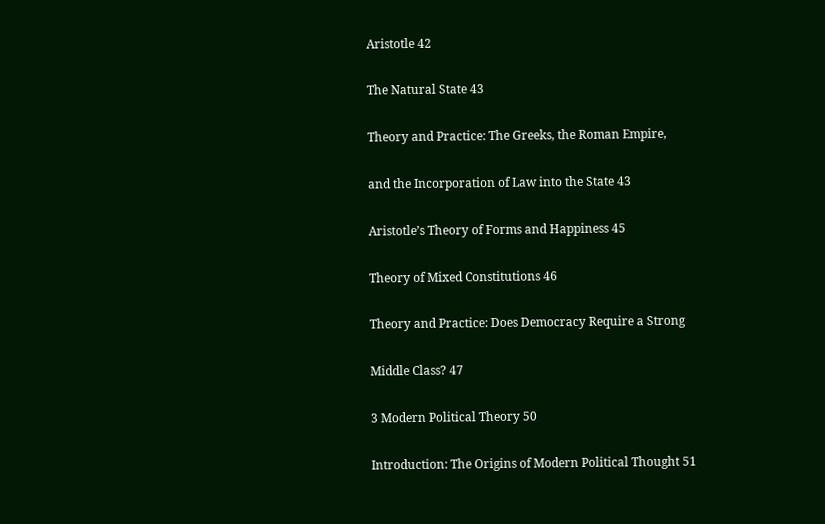Aristotle 42

The Natural State 43

Theory and Practice: The Greeks, the Roman Empire,

and the Incorporation of Law into the State 43

Aristotle’s Theory of Forms and Happiness 45

Theory of Mixed Constitutions 46

Theory and Practice: Does Democracy Require a Strong

Middle Class? 47

3 Modern Political Theory 50

Introduction: The Origins of Modern Political Thought 51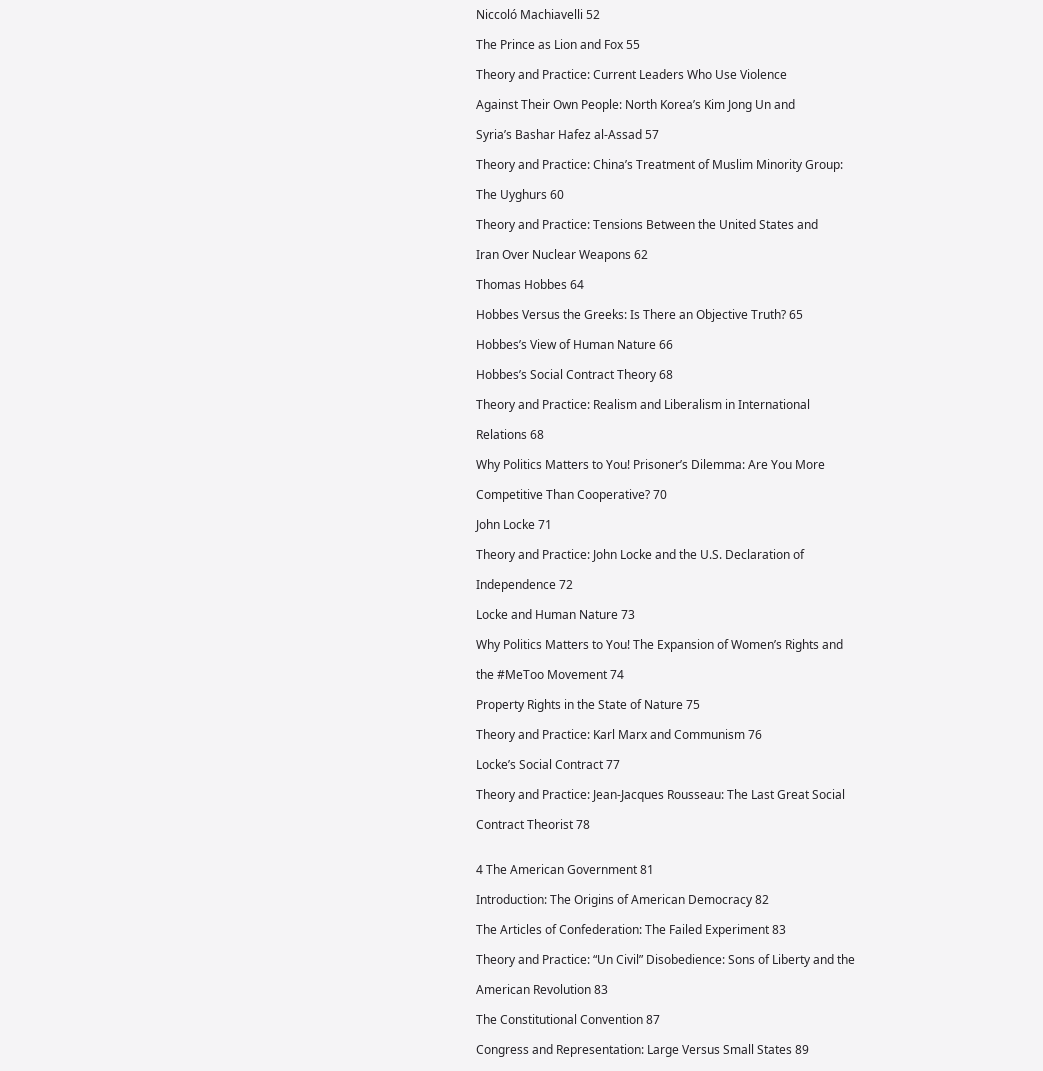Niccoló Machiavelli 52

The Prince as Lion and Fox 55

Theory and Practice: Current Leaders Who Use Violence

Against Their Own People: North Korea’s Kim Jong Un and

Syria’s Bashar Hafez al-Assad 57

Theory and Practice: China’s Treatment of Muslim Minority Group:

The Uyghurs 60

Theory and Practice: Tensions Between the United States and

Iran Over Nuclear Weapons 62

Thomas Hobbes 64

Hobbes Versus the Greeks: Is There an Objective Truth? 65

Hobbes’s View of Human Nature 66

Hobbes’s Social Contract Theory 68

Theory and Practice: Realism and Liberalism in International

Relations 68

Why Politics Matters to You! Prisoner’s Dilemma: Are You More

Competitive Than Cooperative? 70

John Locke 71

Theory and Practice: John Locke and the U.S. Declaration of

Independence 72

Locke and Human Nature 73

Why Politics Matters to You! The Expansion of Women’s Rights and

the #MeToo Movement 74

Property Rights in the State of Nature 75

Theory and Practice: Karl Marx and Communism 76

Locke’s Social Contract 77

Theory and Practice: Jean-Jacques Rousseau: The Last Great Social

Contract Theorist 78


4 The American Government 81

Introduction: The Origins of American Democracy 82

The Articles of Confederation: The Failed Experiment 83

Theory and Practice: “Un Civil” Disobedience: Sons of Liberty and the

American Revolution 83

The Constitutional Convention 87

Congress and Representation: Large Versus Small States 89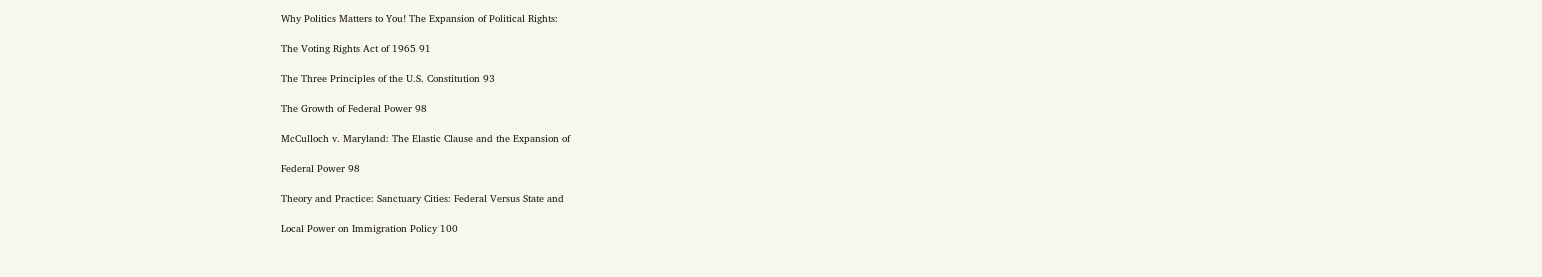Why Politics Matters to You! The Expansion of Political Rights:

The Voting Rights Act of 1965 91

The Three Principles of the U.S. Constitution 93

The Growth of Federal Power 98

McCulloch v. Maryland: The Elastic Clause and the Expansion of

Federal Power 98

Theory and Practice: Sanctuary Cities: Federal Versus State and

Local Power on Immigration Policy 100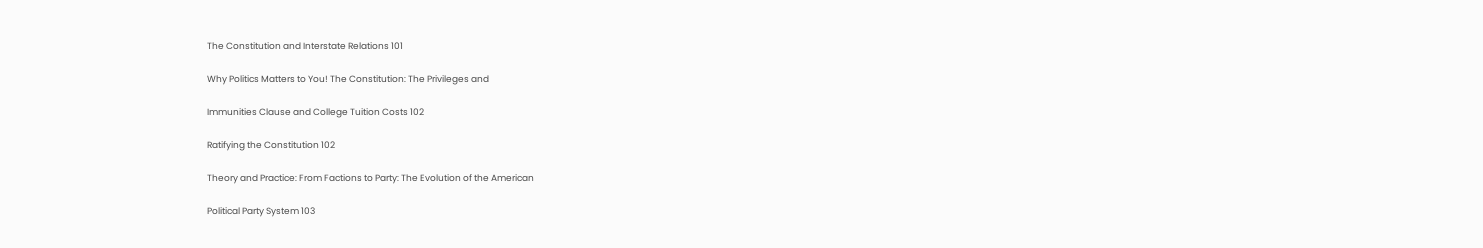The Constitution and Interstate Relations 101

Why Politics Matters to You! The Constitution: The Privileges and

Immunities Clause and College Tuition Costs 102

Ratifying the Constitution 102

Theory and Practice: From Factions to Party: The Evolution of the American

Political Party System 103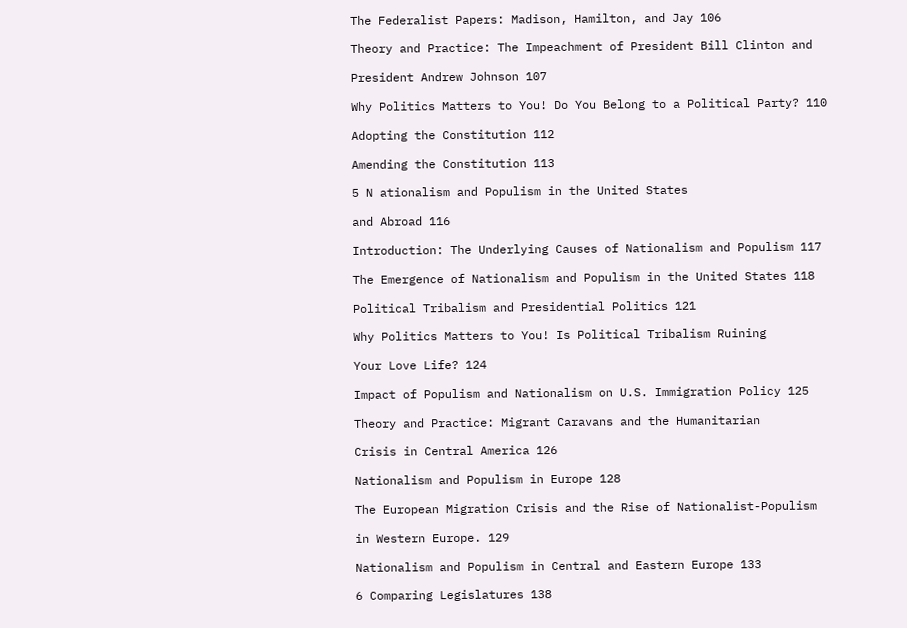The Federalist Papers: Madison, Hamilton, and Jay 106

Theory and Practice: The Impeachment of President Bill Clinton and

President Andrew Johnson 107

Why Politics Matters to You! Do You Belong to a Political Party? 110

Adopting the Constitution 112

Amending the Constitution 113

5 N ationalism and Populism in the United States

and Abroad 116

Introduction: The Underlying Causes of Nationalism and Populism 117

The Emergence of Nationalism and Populism in the United States 118

Political Tribalism and Presidential Politics 121

Why Politics Matters to You! Is Political Tribalism Ruining

Your Love Life? 124

Impact of Populism and Nationalism on U.S. Immigration Policy 125

Theory and Practice: Migrant Caravans and the Humanitarian

Crisis in Central America 126

Nationalism and Populism in Europe 128

The European Migration Crisis and the Rise of Nationalist-Populism

in Western Europe. 129

Nationalism and Populism in Central and Eastern Europe 133

6 Comparing Legislatures 138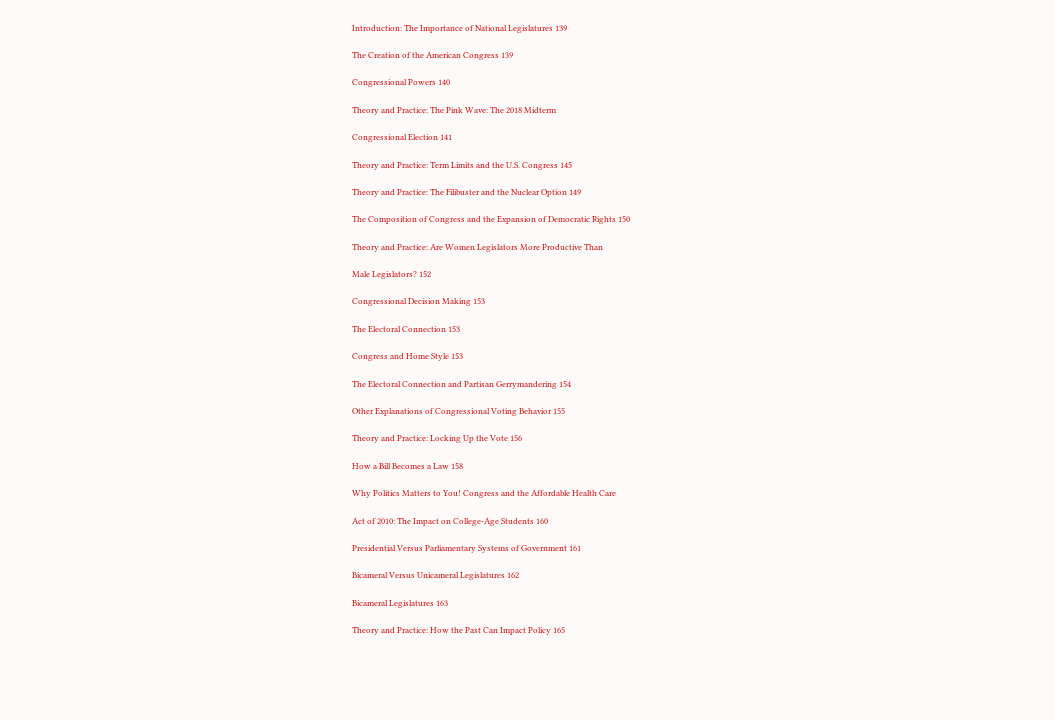Introduction: The Importance of National Legislatures 139

The Creation of the American Congress 139

Congressional Powers 140

Theory and Practice: The Pink Wave: The 2018 Midterm

Congressional Election 141

Theory and Practice: Term Limits and the U.S. Congress 145

Theory and Practice: The Filibuster and the Nuclear Option 149

The Composition of Congress and the Expansion of Democratic Rights 150

Theory and Practice: Are Women Legislators More Productive Than

Male Legislators? 152

Congressional Decision Making 153

The Electoral Connection 153

Congress and Home Style 153

The Electoral Connection and Partisan Gerrymandering 154

Other Explanations of Congressional Voting Behavior 155

Theory and Practice: Locking Up the Vote 156

How a Bill Becomes a Law 158

Why Politics Matters to You! Congress and the Affordable Health Care

Act of 2010: The Impact on College-Age Students 160

Presidential Versus Parliamentary Systems of Government 161

Bicameral Versus Unicameral Legislatures 162

Bicameral Legislatures 163

Theory and Practice: How the Past Can Impact Policy 165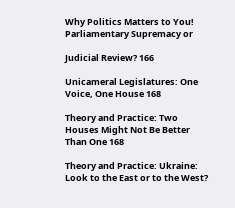Why Politics Matters to You! Parliamentary Supremacy or

Judicial Review? 166

Unicameral Legislatures: One Voice, One House 168

Theory and Practice: Two Houses Might Not Be Better Than One 168

Theory and Practice: Ukraine: Look to the East or to the West?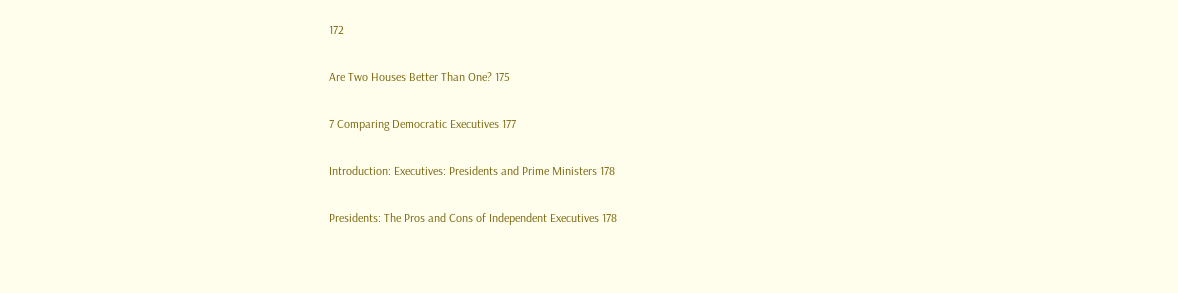172

Are Two Houses Better Than One? 175

7 Comparing Democratic Executives 177

Introduction: Executives: Presidents and Prime Ministers 178

Presidents: The Pros and Cons of Independent Executives 178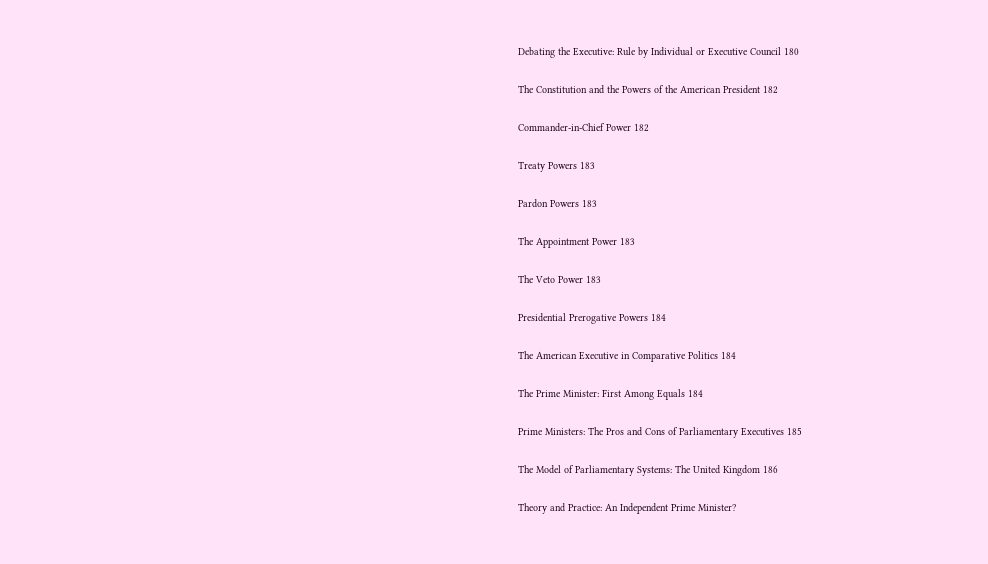Debating the Executive: Rule by Individual or Executive Council 180

The Constitution and the Powers of the American President 182

Commander-in-Chief Power 182

Treaty Powers 183

Pardon Powers 183

The Appointment Power 183

The Veto Power 183

Presidential Prerogative Powers 184

The American Executive in Comparative Politics 184

The Prime Minister: First Among Equals 184

Prime Ministers: The Pros and Cons of Parliamentary Executives 185

The Model of Parliamentary Systems: The United Kingdom 186

Theory and Practice: An Independent Prime Minister?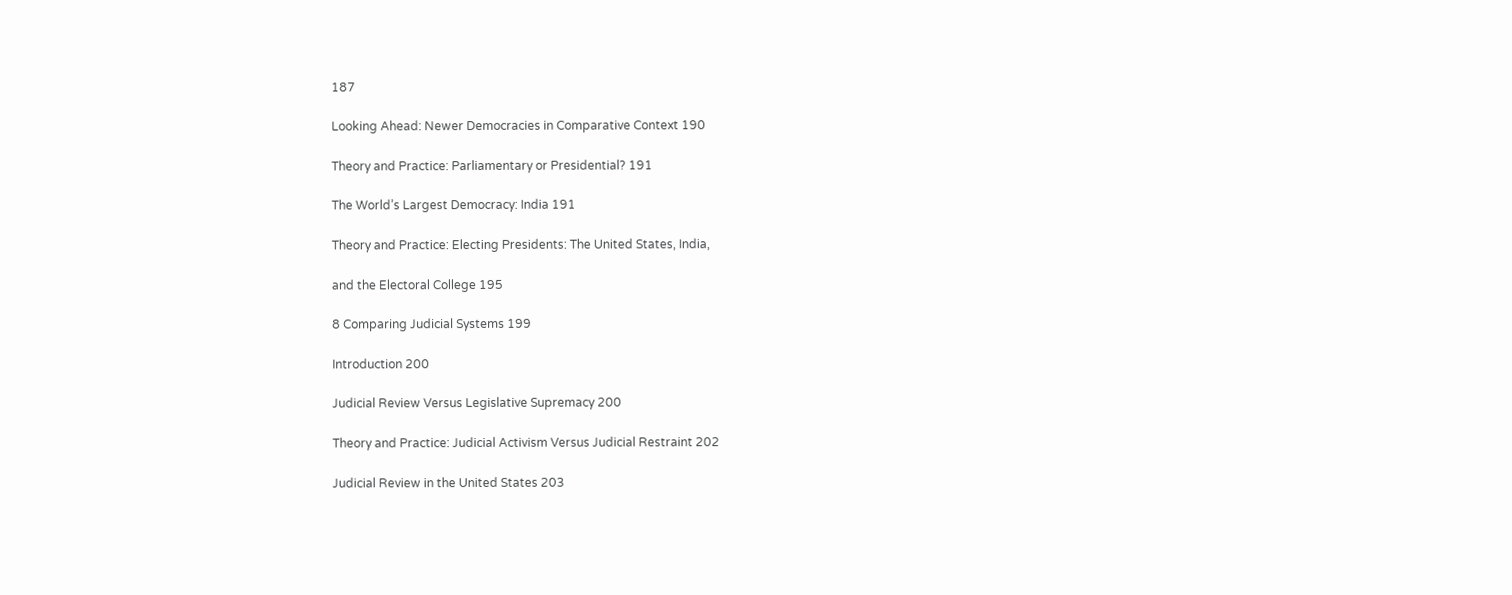187

Looking Ahead: Newer Democracies in Comparative Context 190

Theory and Practice: Parliamentary or Presidential? 191

The World’s Largest Democracy: India 191

Theory and Practice: Electing Presidents: The United States, India,

and the Electoral College 195

8 Comparing Judicial Systems 199

Introduction 200

Judicial Review Versus Legislative Supremacy 200

Theory and Practice: Judicial Activism Versus Judicial Restraint 202

Judicial Review in the United States 203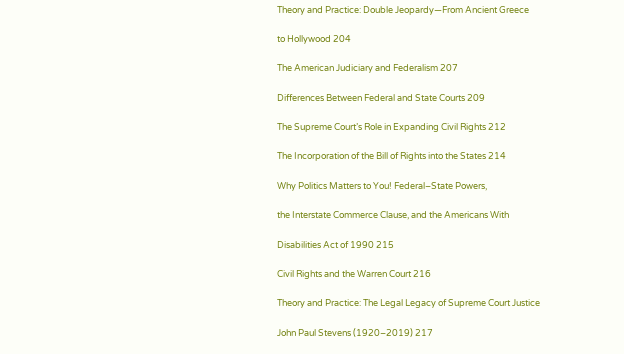Theory and Practice: Double Jeopardy—From Ancient Greece

to Hollywood 204

The American Judiciary and Federalism 207

Differences Between Federal and State Courts 209

The Supreme Court’s Role in Expanding Civil Rights 212

The Incorporation of the Bill of Rights into the States 214

Why Politics Matters to You! Federal–State Powers,

the Interstate Commerce Clause, and the Americans With

Disabilities Act of 1990 215

Civil Rights and the Warren Court 216

Theory and Practice: The Legal Legacy of Supreme Court Justice

John Paul Stevens (1920–2019) 217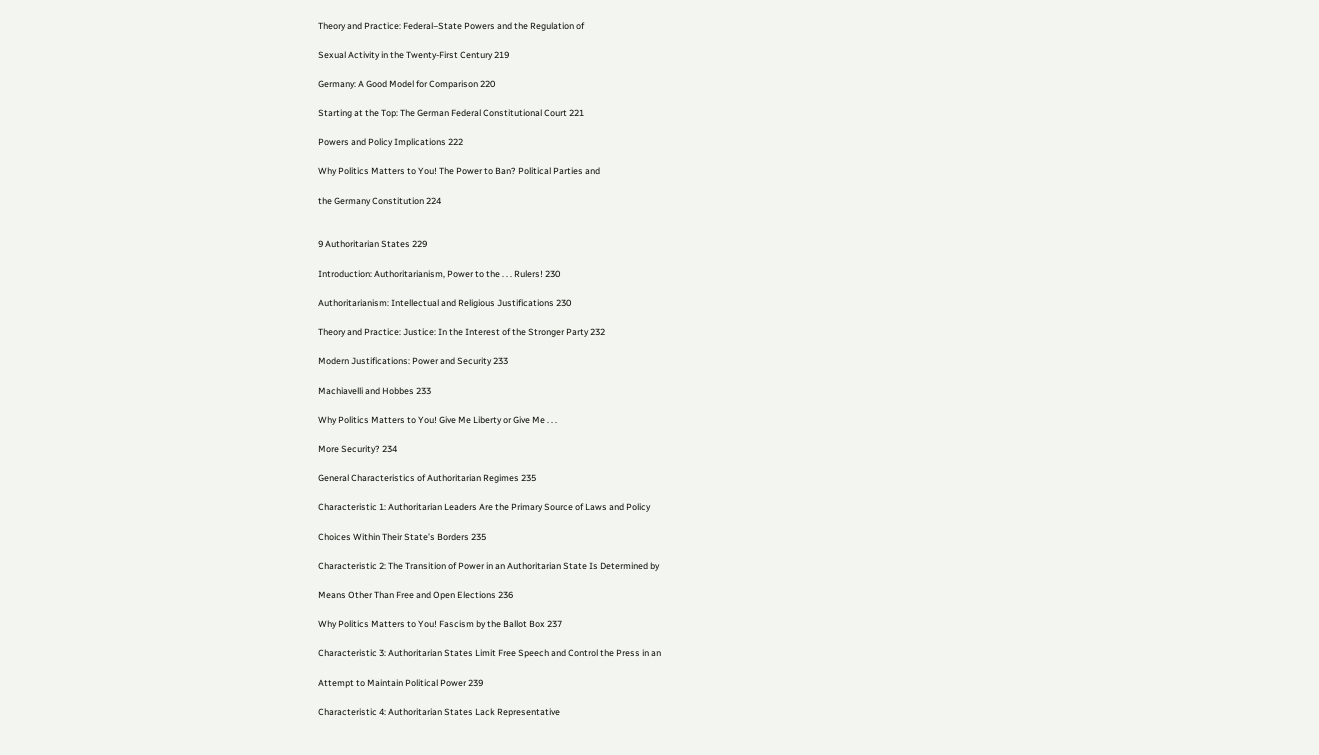Theory and Practice: Federal–State Powers and the Regulation of

Sexual Activity in the Twenty-First Century 219

Germany: A Good Model for Comparison 220

Starting at the Top: The German Federal Constitutional Court 221

Powers and Policy Implications 222

Why Politics Matters to You! The Power to Ban? Political Parties and

the Germany Constitution 224


9 Authoritarian States 229

Introduction: Authoritarianism, Power to the . . . Rulers! 230

Authoritarianism: Intellectual and Religious Justifications 230

Theory and Practice: Justice: In the Interest of the Stronger Party 232

Modern Justifications: Power and Security 233

Machiavelli and Hobbes 233

Why Politics Matters to You! Give Me Liberty or Give Me . . .

More Security? 234

General Characteristics of Authoritarian Regimes 235

Characteristic 1: Authoritarian Leaders Are the Primary Source of Laws and Policy

Choices Within Their State’s Borders 235

Characteristic 2: The Transition of Power in an Authoritarian State Is Determined by

Means Other Than Free and Open Elections 236

Why Politics Matters to You! Fascism by the Ballot Box 237

Characteristic 3: Authoritarian States Limit Free Speech and Control the Press in an

Attempt to Maintain Political Power 239

Characteristic 4: Authoritarian States Lack Representative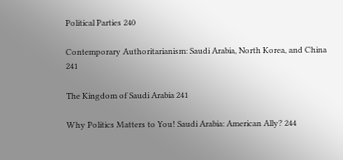Political Parties 240

Contemporary Authoritarianism: Saudi Arabia, North Korea, and China 241

The Kingdom of Saudi Arabia 241

Why Politics Matters to You! Saudi Arabia: American Ally? 244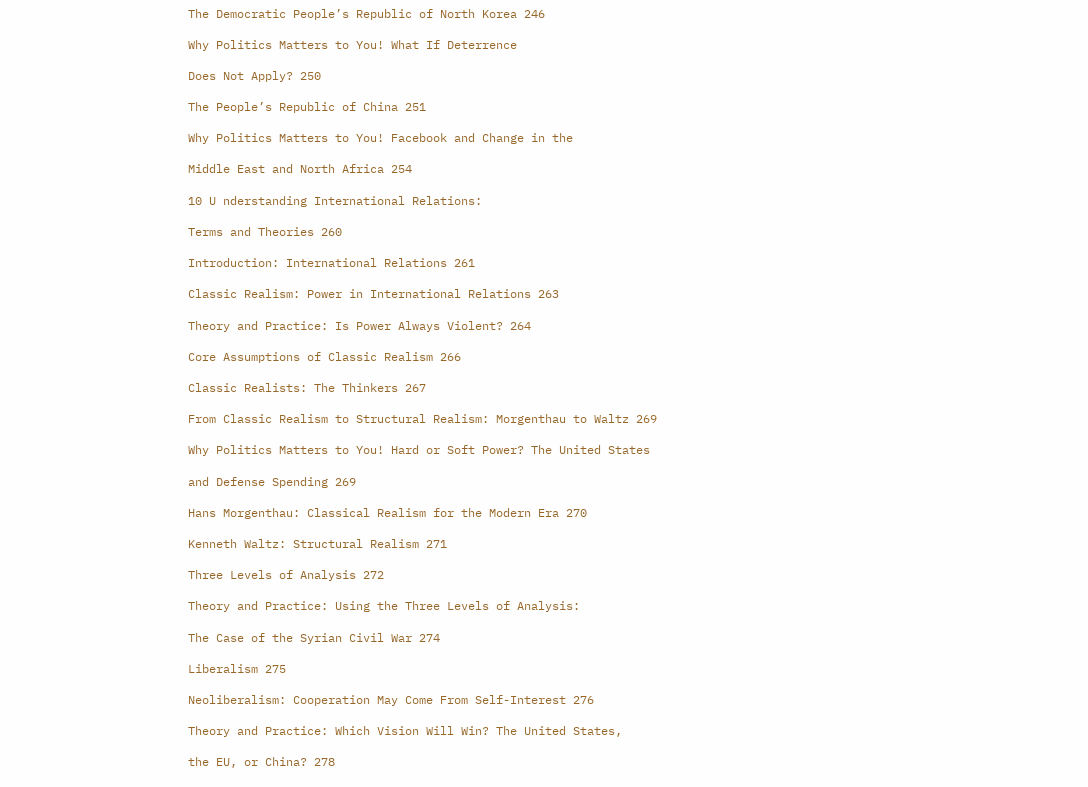The Democratic People’s Republic of North Korea 246

Why Politics Matters to You! What If Deterrence

Does Not Apply? 250

The People’s Republic of China 251

Why Politics Matters to You! Facebook and Change in the

Middle East and North Africa 254

10 U nderstanding International Relations:

Terms and Theories 260

Introduction: International Relations 261

Classic Realism: Power in International Relations 263

Theory and Practice: Is Power Always Violent? 264

Core Assumptions of Classic Realism 266

Classic Realists: The Thinkers 267

From Classic Realism to Structural Realism: Morgenthau to Waltz 269

Why Politics Matters to You! Hard or Soft Power? The United States

and Defense Spending 269

Hans Morgenthau: Classical Realism for the Modern Era 270

Kenneth Waltz: Structural Realism 271

Three Levels of Analysis 272

Theory and Practice: Using the Three Levels of Analysis:

The Case of the Syrian Civil War 274

Liberalism 275

Neoliberalism: Cooperation May Come From Self-Interest 276

Theory and Practice: Which Vision Will Win? The United States,

the EU, or China? 278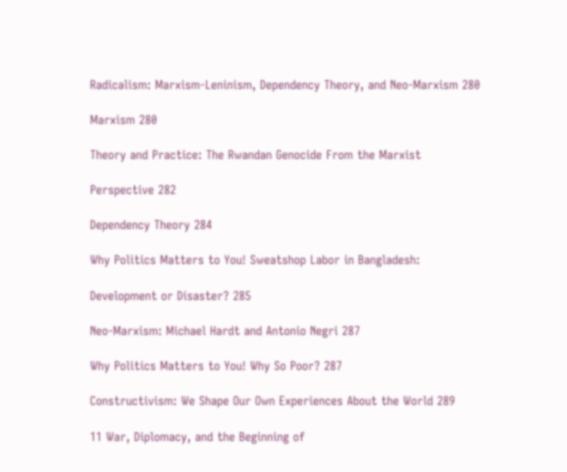Radicalism: Marxism-Leninism, Dependency Theory, and Neo-Marxism 280

Marxism 280

Theory and Practice: The Rwandan Genocide From the Marxist

Perspective 282

Dependency Theory 284

Why Politics Matters to You! Sweatshop Labor in Bangladesh:

Development or Disaster? 285

Neo-Marxism: Michael Hardt and Antonio Negri 287

Why Politics Matters to You! Why So Poor? 287

Constructivism: We Shape Our Own Experiences About the World 289

11 War, Diplomacy, and the Beginning of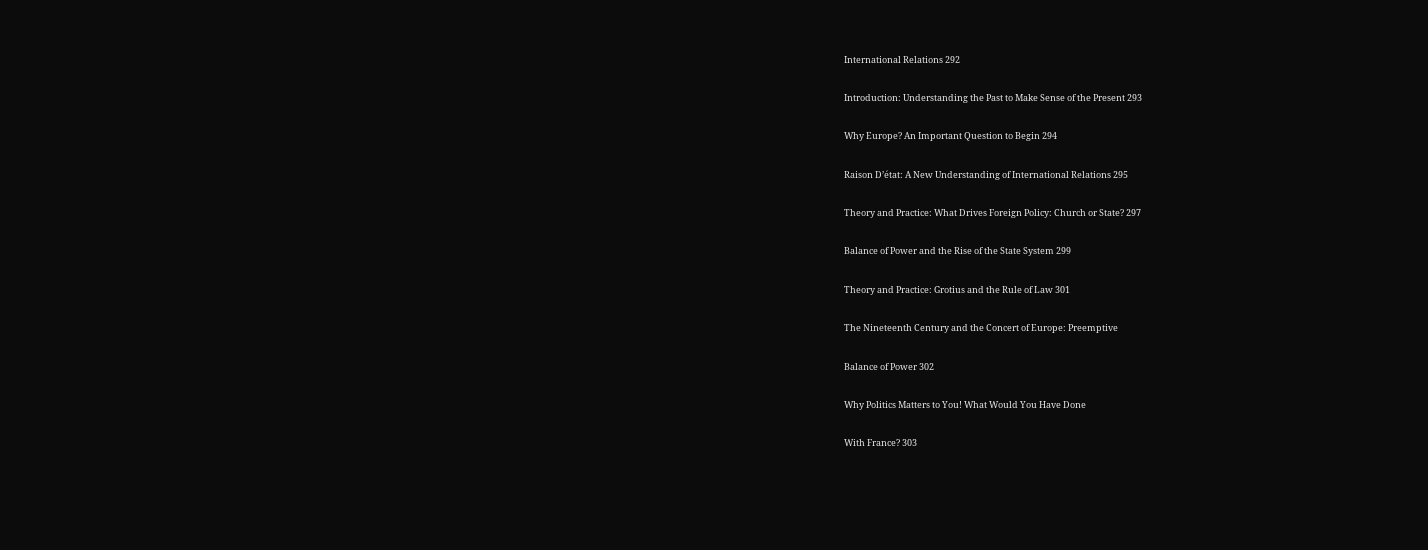International Relations 292

Introduction: Understanding the Past to Make Sense of the Present 293

Why Europe? An Important Question to Begin 294

Raison D’état: A New Understanding of International Relations 295

Theory and Practice: What Drives Foreign Policy: Church or State? 297

Balance of Power and the Rise of the State System 299

Theory and Practice: Grotius and the Rule of Law 301

The Nineteenth Century and the Concert of Europe: Preemptive

Balance of Power 302

Why Politics Matters to You! What Would You Have Done

With France? 303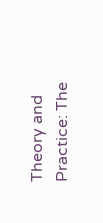Theory and Practice: The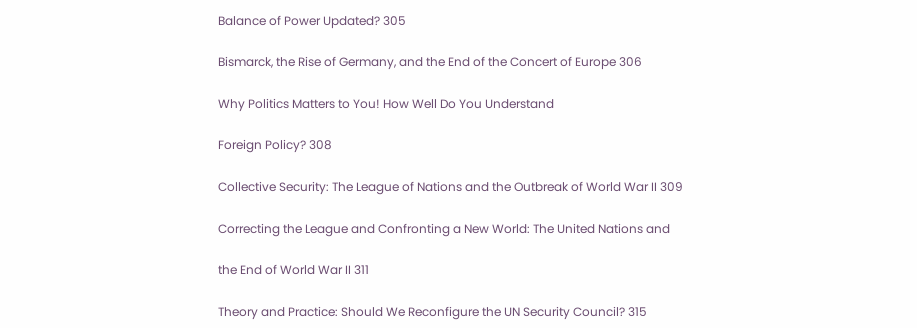Balance of Power Updated? 305

Bismarck, the Rise of Germany, and the End of the Concert of Europe 306

Why Politics Matters to You! How Well Do You Understand

Foreign Policy? 308

Collective Security: The League of Nations and the Outbreak of World War II 309

Correcting the League and Confronting a New World: The United Nations and

the End of World War II 311

Theory and Practice: Should We Reconfigure the UN Security Council? 315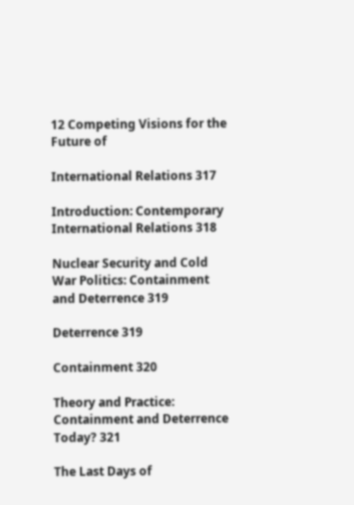12 Competing Visions for the Future of

International Relations 317

Introduction: Contemporary International Relations 318

Nuclear Security and Cold War Politics: Containment and Deterrence 319

Deterrence 319

Containment 320

Theory and Practice: Containment and Deterrence Today? 321

The Last Days of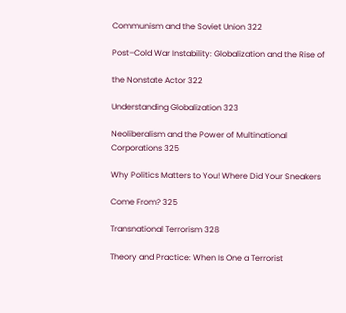Communism and the Soviet Union 322

Post–Cold War Instability: Globalization and the Rise of

the Nonstate Actor 322

Understanding Globalization 323

Neoliberalism and the Power of Multinational Corporations 325

Why Politics Matters to You! Where Did Your Sneakers

Come From? 325

Transnational Terrorism 328

Theory and Practice: When Is One a Terrorist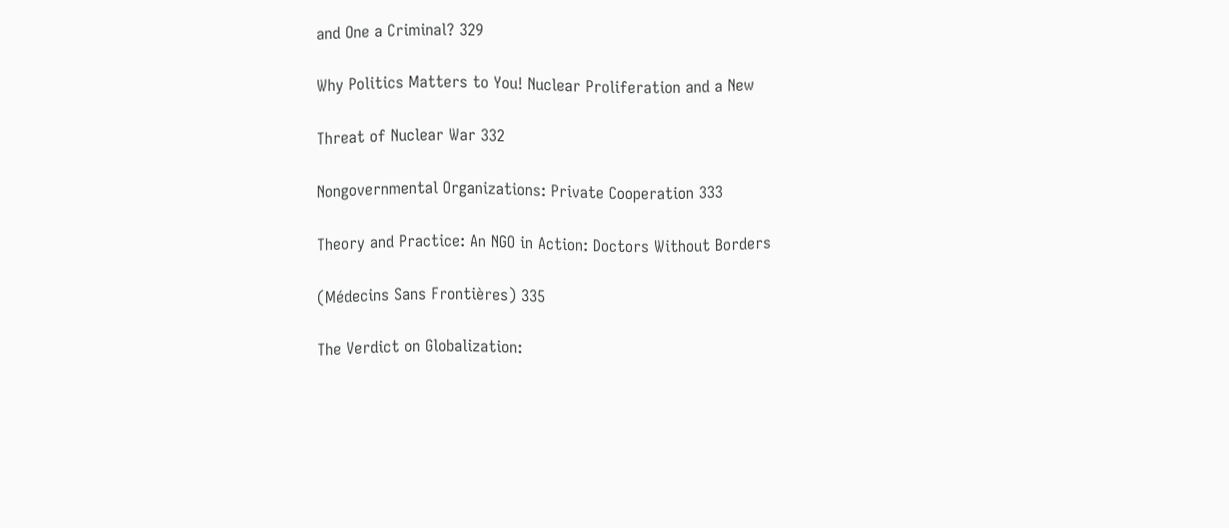and One a Criminal? 329

Why Politics Matters to You! Nuclear Proliferation and a New

Threat of Nuclear War 332

Nongovernmental Organizations: Private Cooperation 333

Theory and Practice: An NGO in Action: Doctors Without Borders

(Médecins Sans Frontières) 335

The Verdict on Globalization: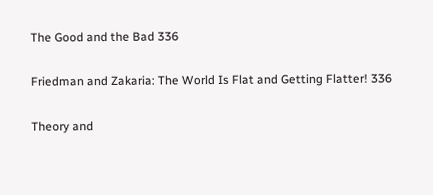The Good and the Bad 336

Friedman and Zakaria: The World Is Flat and Getting Flatter! 336

Theory and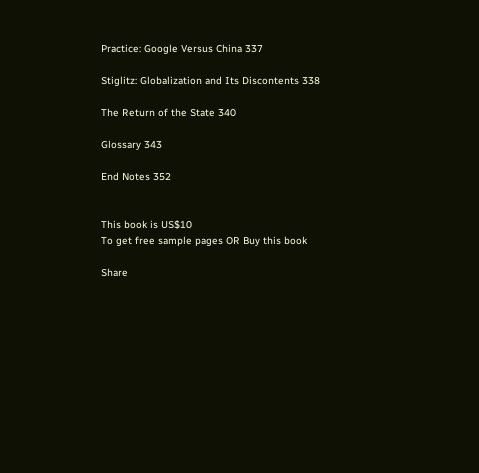Practice: Google Versus China 337

Stiglitz: Globalization and Its Discontents 338

The Return of the State 340

Glossary 343

End Notes 352


This book is US$10
To get free sample pages OR Buy this book

Share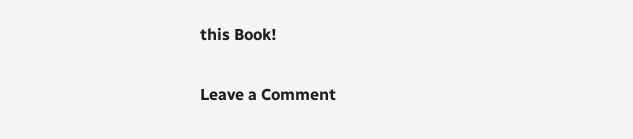this Book!

Leave a Comment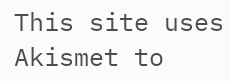This site uses Akismet to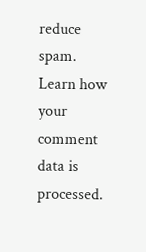reduce spam. Learn how your comment data is processed.